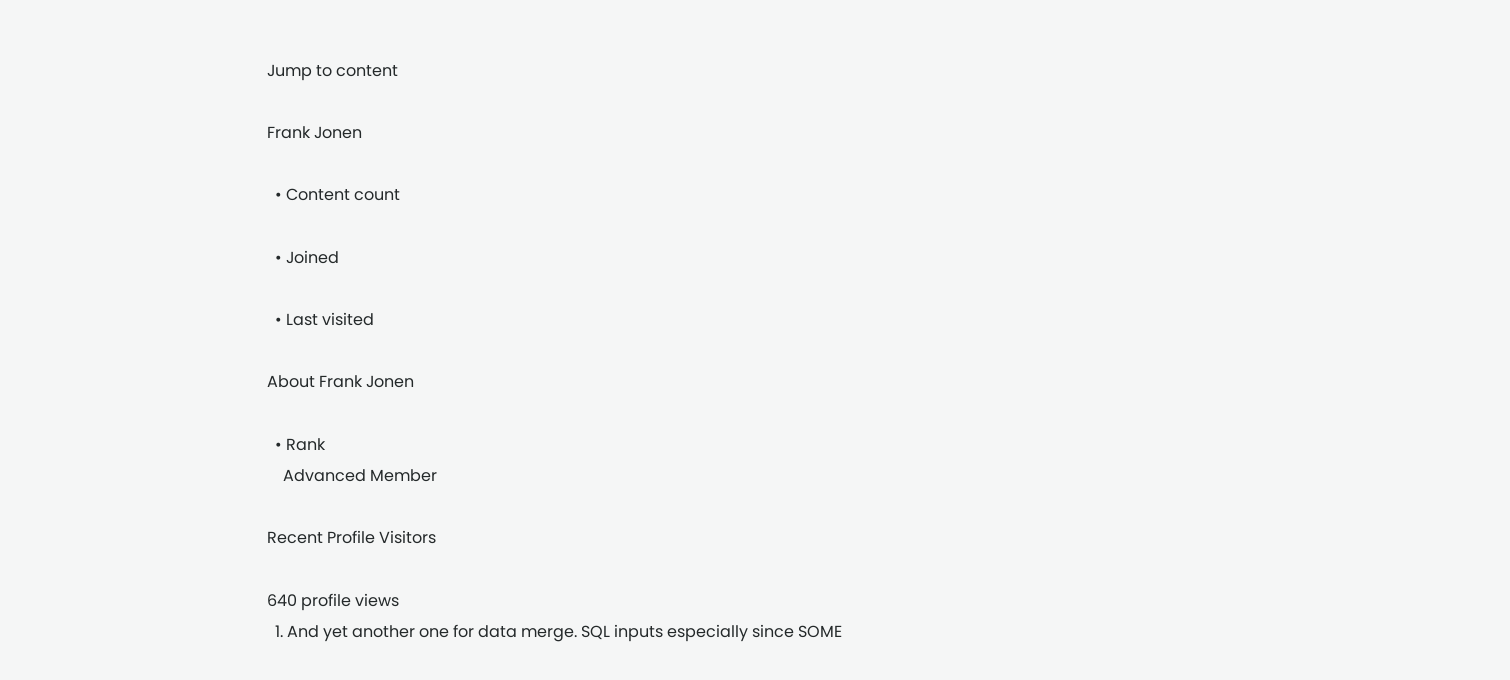Jump to content

Frank Jonen

  • Content count

  • Joined

  • Last visited

About Frank Jonen

  • Rank
    Advanced Member

Recent Profile Visitors

640 profile views
  1. And yet another one for data merge. SQL inputs especially since SOME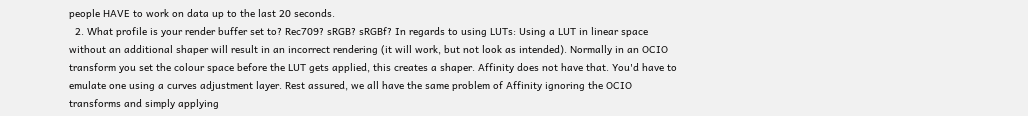people HAVE to work on data up to the last 20 seconds.
  2. What profile is your render buffer set to? Rec709? sRGB? sRGBf? In regards to using LUTs: Using a LUT in linear space without an additional shaper will result in an incorrect rendering (it will work, but not look as intended). Normally in an OCIO transform you set the colour space before the LUT gets applied, this creates a shaper. Affinity does not have that. You'd have to emulate one using a curves adjustment layer. Rest assured, we all have the same problem of Affinity ignoring the OCIO transforms and simply applying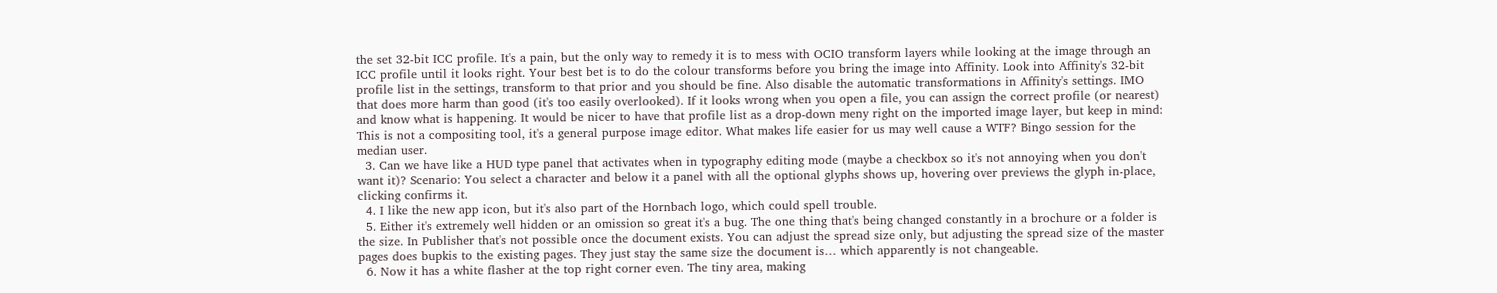the set 32-bit ICC profile. It's a pain, but the only way to remedy it is to mess with OCIO transform layers while looking at the image through an ICC profile until it looks right. Your best bet is to do the colour transforms before you bring the image into Affinity. Look into Affinity's 32-bit profile list in the settings, transform to that prior and you should be fine. Also disable the automatic transformations in Affinity's settings. IMO that does more harm than good (it's too easily overlooked). If it looks wrong when you open a file, you can assign the correct profile (or nearest) and know what is happening. It would be nicer to have that profile list as a drop-down meny right on the imported image layer, but keep in mind: This is not a compositing tool, it's a general purpose image editor. What makes life easier for us may well cause a WTF? Bingo session for the median user.
  3. Can we have like a HUD type panel that activates when in typography editing mode (maybe a checkbox so it's not annoying when you don't want it)? Scenario: You select a character and below it a panel with all the optional glyphs shows up, hovering over previews the glyph in-place, clicking confirms it.
  4. I like the new app icon, but it's also part of the Hornbach logo, which could spell trouble.
  5. Either it's extremely well hidden or an omission so great it's a bug. The one thing that's being changed constantly in a brochure or a folder is the size. In Publisher that's not possible once the document exists. You can adjust the spread size only, but adjusting the spread size of the master pages does bupkis to the existing pages. They just stay the same size the document is… which apparently is not changeable.
  6. Now it has a white flasher at the top right corner even. The tiny area, making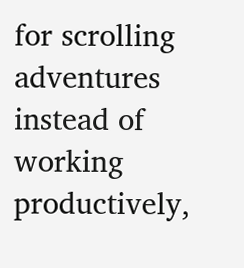for scrolling adventures instead of working productively,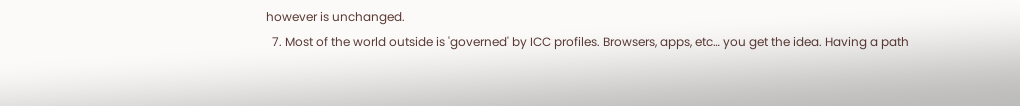however is unchanged.
  7. Most of the world outside is 'governed' by ICC profiles. Browsers, apps, etc… you get the idea. Having a path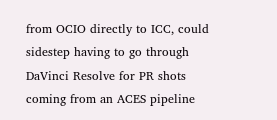from OCIO directly to ICC, could sidestep having to go through DaVinci Resolve for PR shots coming from an ACES pipeline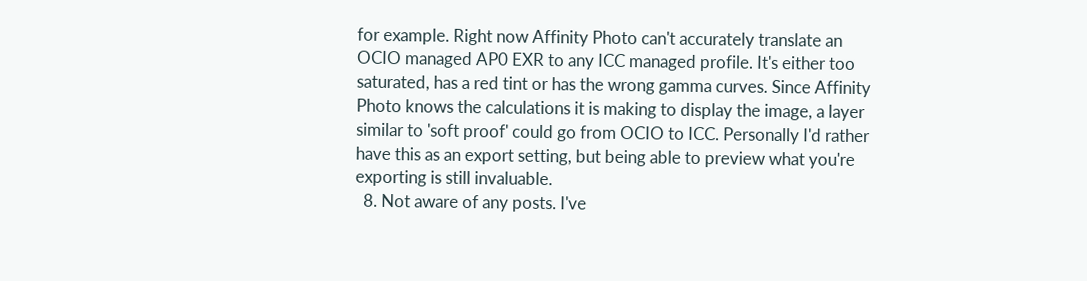for example. Right now Affinity Photo can't accurately translate an OCIO managed AP0 EXR to any ICC managed profile. It's either too saturated, has a red tint or has the wrong gamma curves. Since Affinity Photo knows the calculations it is making to display the image, a layer similar to 'soft proof' could go from OCIO to ICC. Personally I'd rather have this as an export setting, but being able to preview what you're exporting is still invaluable.
  8. Not aware of any posts. I've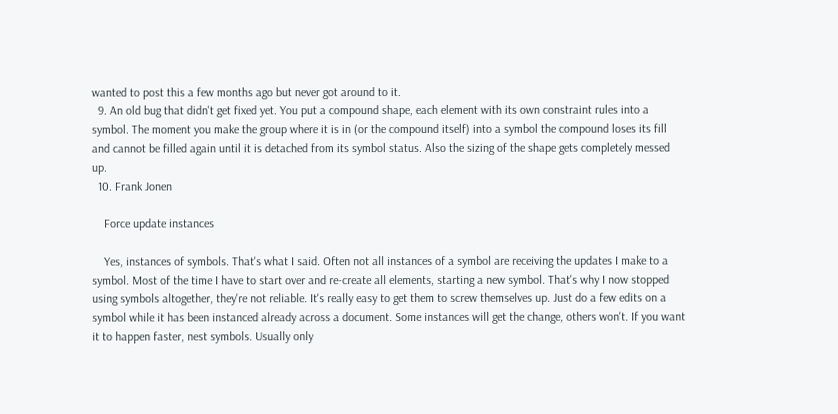wanted to post this a few months ago but never got around to it.
  9. An old bug that didn't get fixed yet. You put a compound shape, each element with its own constraint rules into a symbol. The moment you make the group where it is in (or the compound itself) into a symbol the compound loses its fill and cannot be filled again until it is detached from its symbol status. Also the sizing of the shape gets completely messed up.
  10. Frank Jonen

    Force update instances

    Yes, instances of symbols. That's what I said. Often not all instances of a symbol are receiving the updates I make to a symbol. Most of the time I have to start over and re-create all elements, starting a new symbol. That's why I now stopped using symbols altogether, they're not reliable. It's really easy to get them to screw themselves up. Just do a few edits on a symbol while it has been instanced already across a document. Some instances will get the change, others won't. If you want it to happen faster, nest symbols. Usually only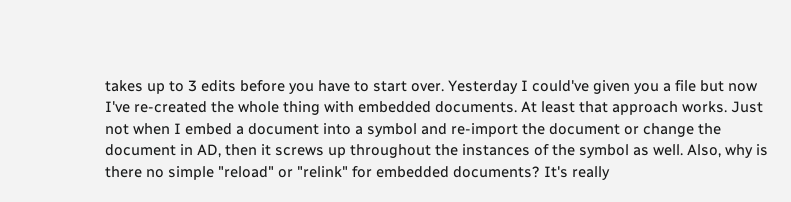takes up to 3 edits before you have to start over. Yesterday I could've given you a file but now I've re-created the whole thing with embedded documents. At least that approach works. Just not when I embed a document into a symbol and re-import the document or change the document in AD, then it screws up throughout the instances of the symbol as well. Also, why is there no simple "reload" or "relink" for embedded documents? It's really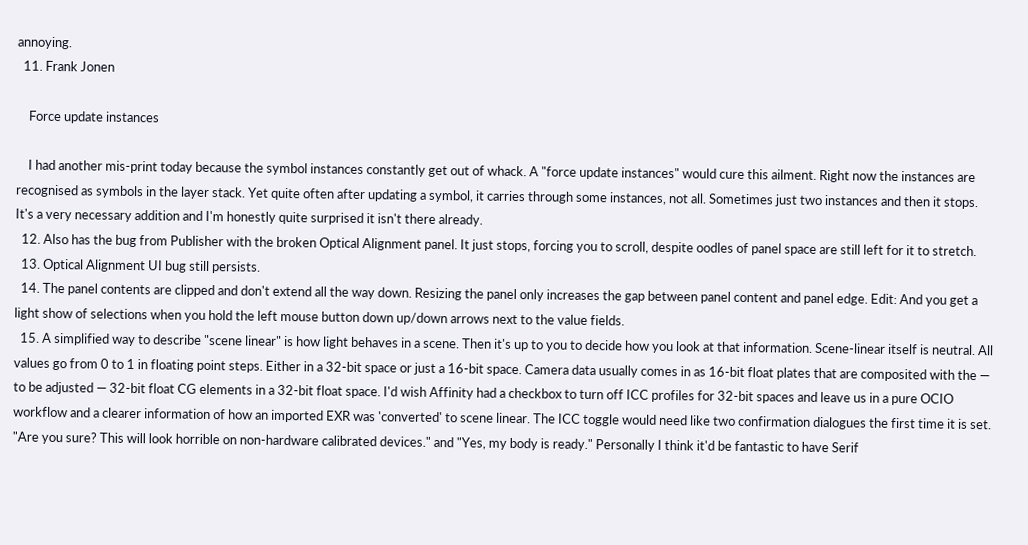annoying.
  11. Frank Jonen

    Force update instances

    I had another mis-print today because the symbol instances constantly get out of whack. A "force update instances" would cure this ailment. Right now the instances are recognised as symbols in the layer stack. Yet quite often after updating a symbol, it carries through some instances, not all. Sometimes just two instances and then it stops. It's a very necessary addition and I'm honestly quite surprised it isn't there already.
  12. Also has the bug from Publisher with the broken Optical Alignment panel. It just stops, forcing you to scroll, despite oodles of panel space are still left for it to stretch.
  13. Optical Alignment UI bug still persists.
  14. The panel contents are clipped and don't extend all the way down. Resizing the panel only increases the gap between panel content and panel edge. Edit: And you get a light show of selections when you hold the left mouse button down up/down arrows next to the value fields.
  15. A simplified way to describe "scene linear" is how light behaves in a scene. Then it's up to you to decide how you look at that information. Scene-linear itself is neutral. All values go from 0 to 1 in floating point steps. Either in a 32-bit space or just a 16-bit space. Camera data usually comes in as 16-bit float plates that are composited with the — to be adjusted — 32-bit float CG elements in a 32-bit float space. I'd wish Affinity had a checkbox to turn off ICC profiles for 32-bit spaces and leave us in a pure OCIO workflow and a clearer information of how an imported EXR was 'converted' to scene linear. The ICC toggle would need like two confirmation dialogues the first time it is set. "Are you sure? This will look horrible on non-hardware calibrated devices." and "Yes, my body is ready." Personally I think it'd be fantastic to have Serif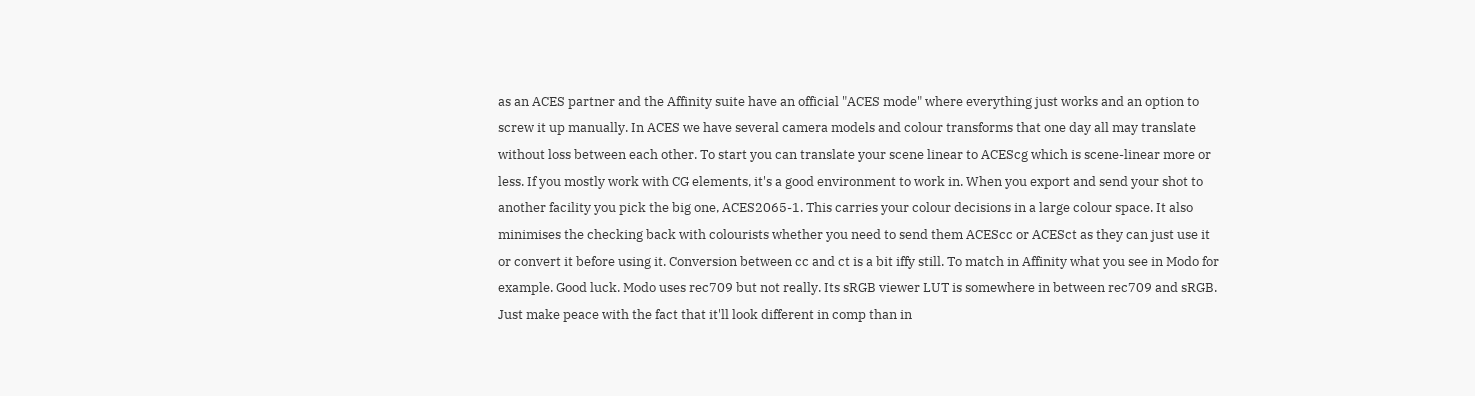as an ACES partner and the Affinity suite have an official "ACES mode" where everything just works and an option to screw it up manually. In ACES we have several camera models and colour transforms that one day all may translate without loss between each other. To start you can translate your scene linear to ACEScg which is scene-linear more or less. If you mostly work with CG elements, it's a good environment to work in. When you export and send your shot to another facility you pick the big one, ACES2065-1. This carries your colour decisions in a large colour space. It also minimises the checking back with colourists whether you need to send them ACEScc or ACESct as they can just use it or convert it before using it. Conversion between cc and ct is a bit iffy still. To match in Affinity what you see in Modo for example. Good luck. Modo uses rec709 but not really. Its sRGB viewer LUT is somewhere in between rec709 and sRGB. Just make peace with the fact that it'll look different in comp than in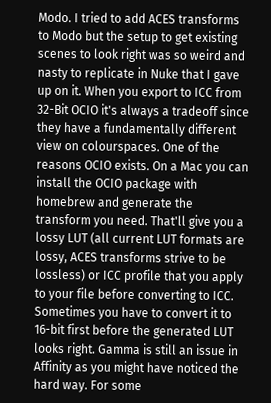Modo. I tried to add ACES transforms to Modo but the setup to get existing scenes to look right was so weird and nasty to replicate in Nuke that I gave up on it. When you export to ICC from 32-Bit OCIO it's always a tradeoff since they have a fundamentally different view on colourspaces. One of the reasons OCIO exists. On a Mac you can install the OCIO package with homebrew and generate the transform you need. That'll give you a lossy LUT (all current LUT formats are lossy, ACES transforms strive to be lossless) or ICC profile that you apply to your file before converting to ICC. Sometimes you have to convert it to 16-bit first before the generated LUT looks right. Gamma is still an issue in Affinity as you might have noticed the hard way. For some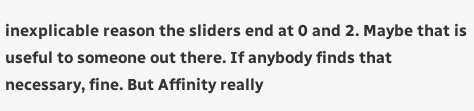inexplicable reason the sliders end at 0 and 2. Maybe that is useful to someone out there. If anybody finds that necessary, fine. But Affinity really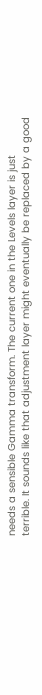needs a sensible Gamma transform. The current one in the Levels layer is just terrible. It sounds like that adjustment layer might eventually be replaced by a good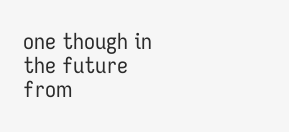one though in the future from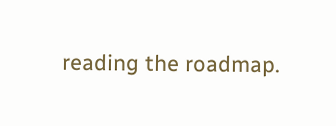reading the roadmap.